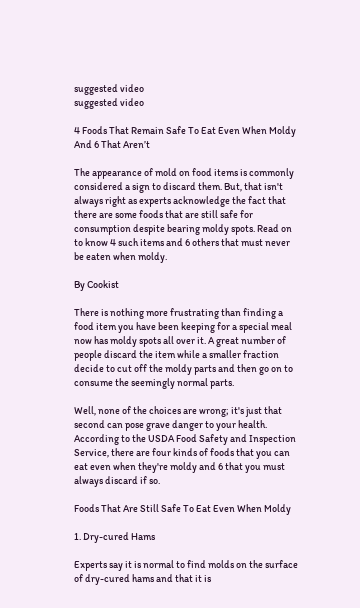suggested video
suggested video

4 Foods That Remain Safe To Eat Even When Moldy And 6 That Aren’t

The appearance of mold on food items is commonly considered a sign to discard them. But, that isn't always right as experts acknowledge the fact that there are some foods that are still safe for consumption despite bearing moldy spots. Read on to know 4 such items and 6 others that must never be eaten when moldy.

By Cookist

There is nothing more frustrating than finding a food item you have been keeping for a special meal now has moldy spots all over it. A great number of people discard the item while a smaller fraction decide to cut off the moldy parts and then go on to consume the seemingly normal parts.

Well, none of the choices are wrong; it's just that second can pose grave danger to your health. According to the USDA Food Safety and Inspection Service, there are four kinds of foods that you can eat even when they're moldy and 6 that you must always discard if so.

Foods That Are Still Safe To Eat Even When Moldy

1. Dry-cured Hams

Experts say it is normal to find molds on the surface of dry-cured hams and that it is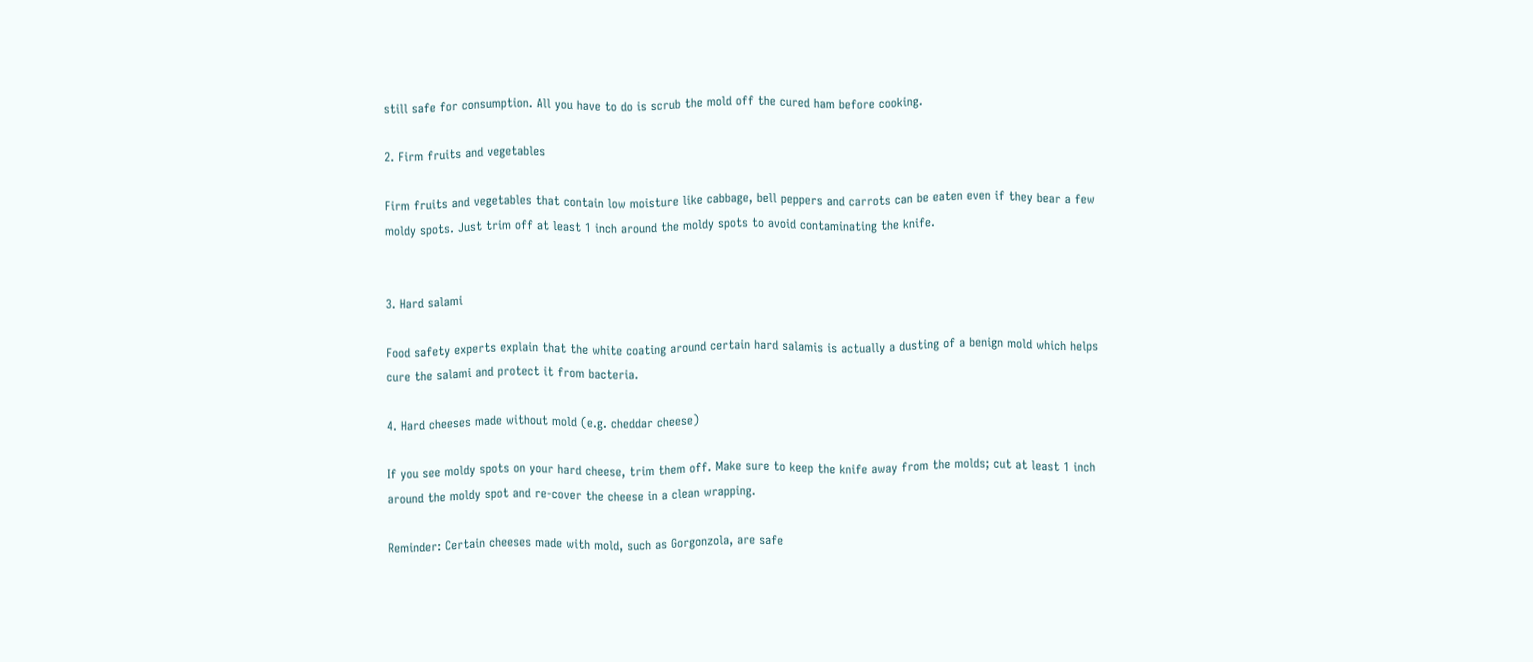still safe for consumption. All you have to do is scrub the mold off the cured ham before cooking.

2. Firm fruits and vegetables

Firm fruits and vegetables that contain low moisture like cabbage, bell peppers and carrots can be eaten even if they bear a few moldy spots. Just trim off at least 1 inch around the moldy spots to avoid contaminating the knife.


3. Hard salami

Food safety experts explain that the white coating around certain hard salamis is actually a dusting of a benign mold which helps cure the salami and protect it from bacteria.

4. Hard cheeses made without mold (e.g. cheddar cheese)

If you see moldy spots on your hard cheese, trim them off. Make sure to keep the knife away from the molds; cut at least 1 inch around the moldy spot and re-cover the cheese in a clean wrapping.

Reminder: Certain cheeses made with mold, such as Gorgonzola, are safe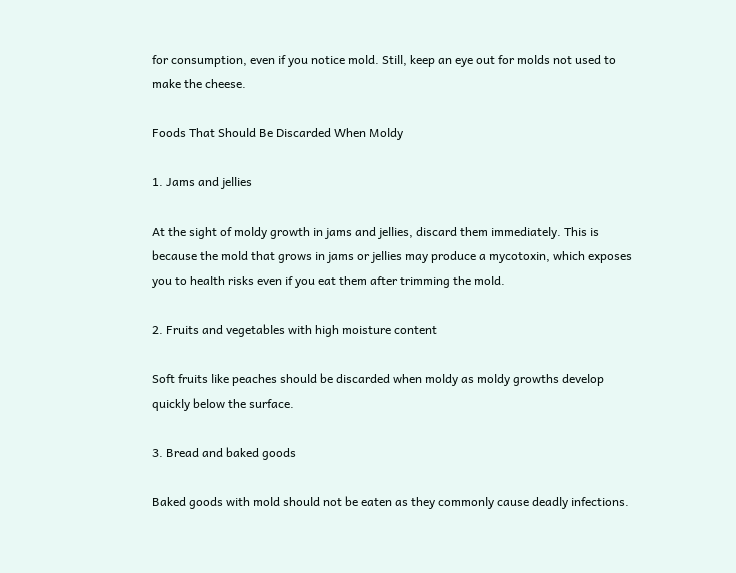for consumption, even if you notice mold. Still, keep an eye out for molds not used to make the cheese.

Foods That Should Be Discarded When Moldy

1. Jams and jellies

At the sight of moldy growth in jams and jellies, discard them immediately. This is because the mold that grows in jams or jellies may produce a mycotoxin, which exposes you to health risks even if you eat them after trimming the mold.

2. Fruits and vegetables with high moisture content

Soft fruits like peaches should be discarded when moldy as moldy growths develop quickly below the surface.

3. Bread and baked goods

Baked goods with mold should not be eaten as they commonly cause deadly infections.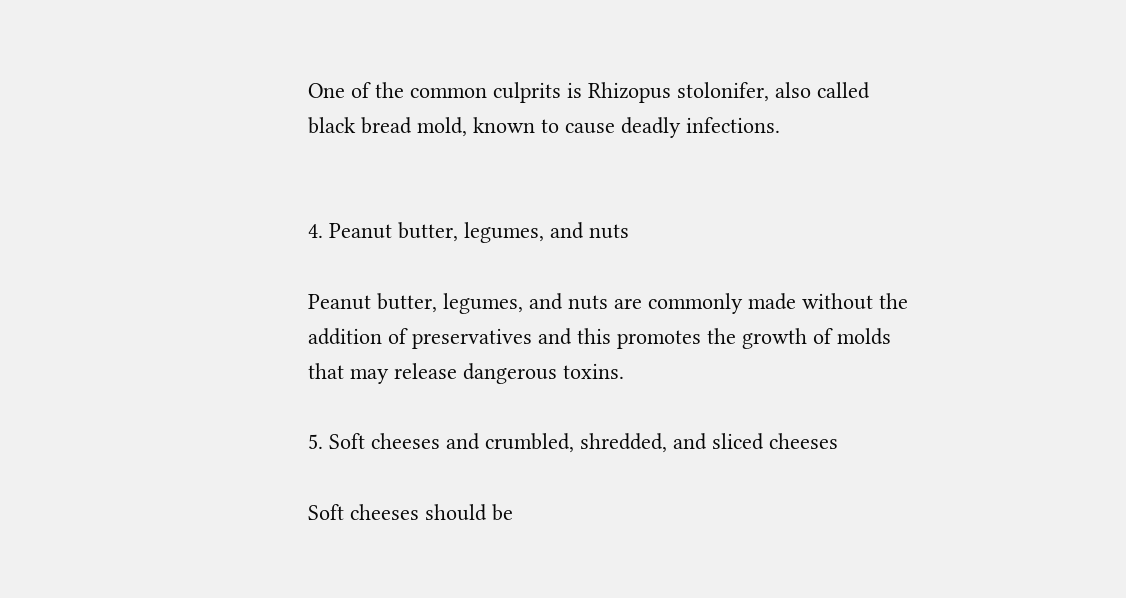One of the common culprits is Rhizopus stolonifer, also called black bread mold, known to cause deadly infections.


4. Peanut butter, legumes, and nuts

Peanut butter, legumes, and nuts are commonly made without the addition of preservatives and this promotes the growth of molds that may release dangerous toxins.

5. Soft cheeses and crumbled, shredded, and sliced cheeses

Soft cheeses should be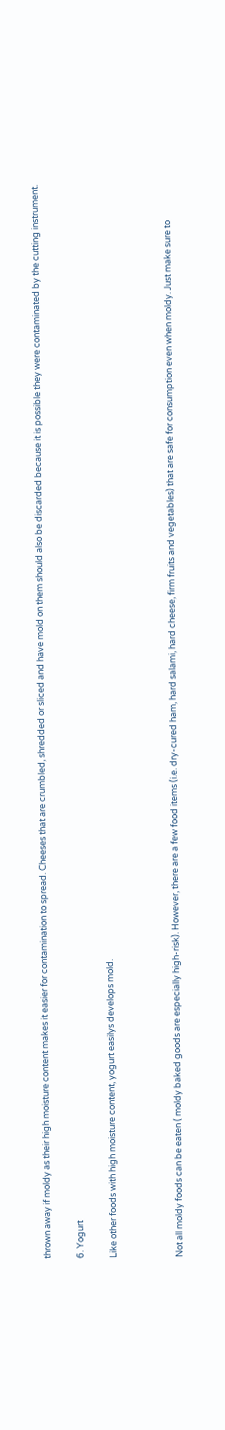thrown away if moldy as their high moisture content makes it easier for contamination to spread. Cheeses that are crumbled, shredded or sliced and have mold on them should also be discarded because it is possible they were contaminated by the cutting instrument.

6. Yogurt

Like other foods with high moisture content, yogurt easilys develops mold.



Not all moldy foods can be eaten ( moldy baked goods are especially high-risk). However, there are a few food items (i.e. dry-cured ham, hard salami, hard cheese, firm fruits and vegetables) that are safe for consumption even when moldy. Just make sure to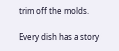trim off the molds.

Every dish has a story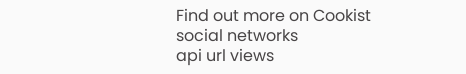Find out more on Cookist social networks
api url views